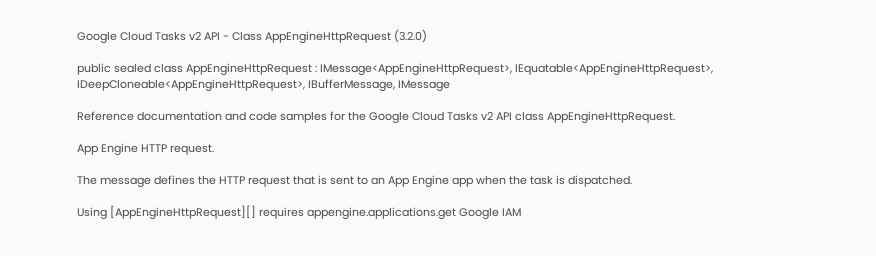Google Cloud Tasks v2 API - Class AppEngineHttpRequest (3.2.0)

public sealed class AppEngineHttpRequest : IMessage<AppEngineHttpRequest>, IEquatable<AppEngineHttpRequest>, IDeepCloneable<AppEngineHttpRequest>, IBufferMessage, IMessage

Reference documentation and code samples for the Google Cloud Tasks v2 API class AppEngineHttpRequest.

App Engine HTTP request.

The message defines the HTTP request that is sent to an App Engine app when the task is dispatched.

Using [AppEngineHttpRequest][] requires appengine.applications.get Google IAM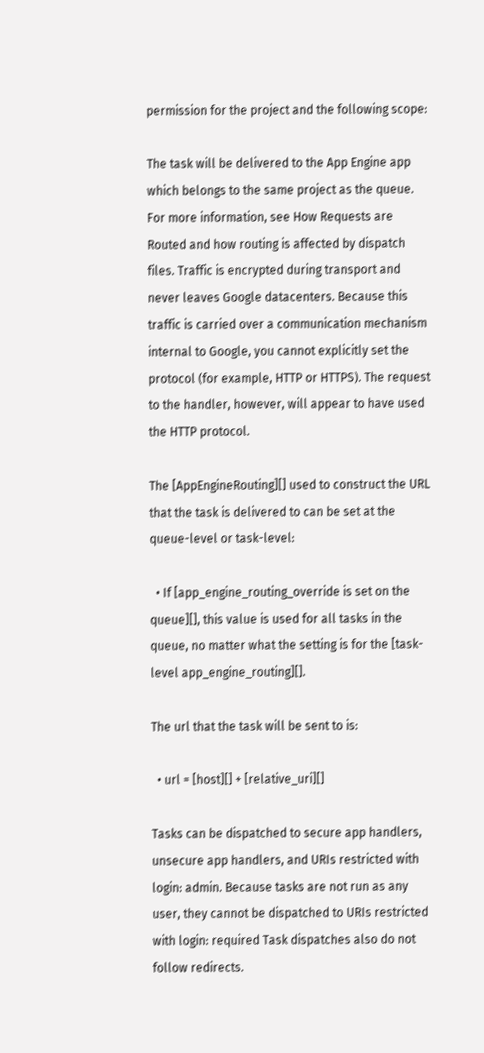permission for the project and the following scope:

The task will be delivered to the App Engine app which belongs to the same project as the queue. For more information, see How Requests are Routed and how routing is affected by dispatch files. Traffic is encrypted during transport and never leaves Google datacenters. Because this traffic is carried over a communication mechanism internal to Google, you cannot explicitly set the protocol (for example, HTTP or HTTPS). The request to the handler, however, will appear to have used the HTTP protocol.

The [AppEngineRouting][] used to construct the URL that the task is delivered to can be set at the queue-level or task-level:

  • If [app_engine_routing_override is set on the queue][], this value is used for all tasks in the queue, no matter what the setting is for the [task-level app_engine_routing][].

The url that the task will be sent to is:

  • url = [host][] + [relative_uri][]

Tasks can be dispatched to secure app handlers, unsecure app handlers, and URIs restricted with login: admin. Because tasks are not run as any user, they cannot be dispatched to URIs restricted with login: required Task dispatches also do not follow redirects.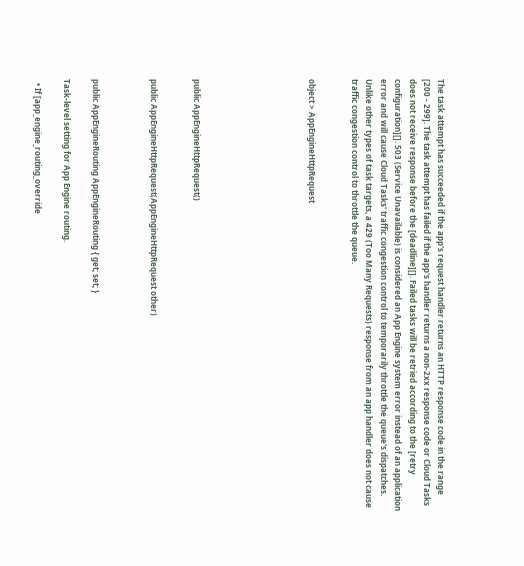The task attempt has succeeded if the app's request handler returns an HTTP response code in the range [200 - 299]. The task attempt has failed if the app's handler returns a non-2xx response code or Cloud Tasks does not receive response before the [deadline][]. Failed tasks will be retried according to the [retry configuration][]. 503 (Service Unavailable) is considered an App Engine system error instead of an application error and will cause Cloud Tasks' traffic congestion control to temporarily throttle the queue's dispatches. Unlike other types of task targets, a 429 (Too Many Requests) response from an app handler does not cause traffic congestion control to throttle the queue.


object > AppEngineHttpRequest







public AppEngineHttpRequest()


public AppEngineHttpRequest(AppEngineHttpRequest other)



public AppEngineRouting AppEngineRouting { get; set; }

Task-level setting for App Engine routing.

  • If [app_engine_routing_override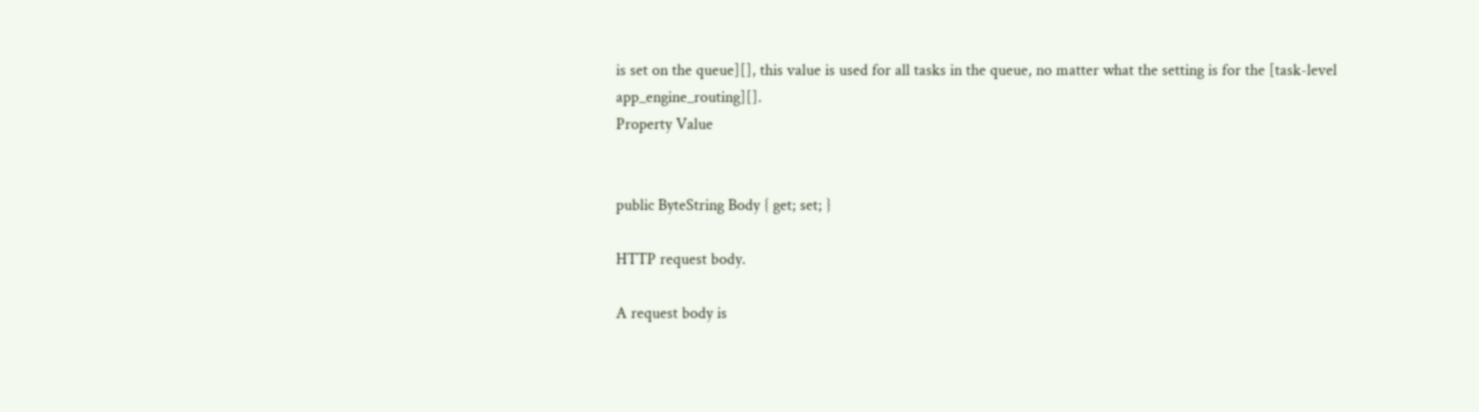is set on the queue][], this value is used for all tasks in the queue, no matter what the setting is for the [task-level app_engine_routing][].
Property Value


public ByteString Body { get; set; }

HTTP request body.

A request body is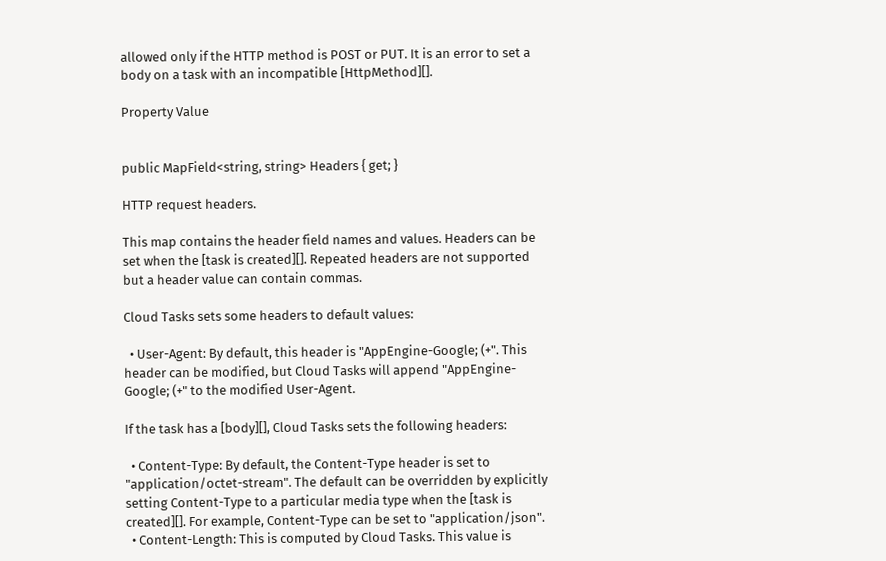allowed only if the HTTP method is POST or PUT. It is an error to set a body on a task with an incompatible [HttpMethod][].

Property Value


public MapField<string, string> Headers { get; }

HTTP request headers.

This map contains the header field names and values. Headers can be set when the [task is created][]. Repeated headers are not supported but a header value can contain commas.

Cloud Tasks sets some headers to default values:

  • User-Agent: By default, this header is "AppEngine-Google; (+". This header can be modified, but Cloud Tasks will append "AppEngine-Google; (+" to the modified User-Agent.

If the task has a [body][], Cloud Tasks sets the following headers:

  • Content-Type: By default, the Content-Type header is set to "application/octet-stream". The default can be overridden by explicitly setting Content-Type to a particular media type when the [task is created][]. For example, Content-Type can be set to "application/json".
  • Content-Length: This is computed by Cloud Tasks. This value is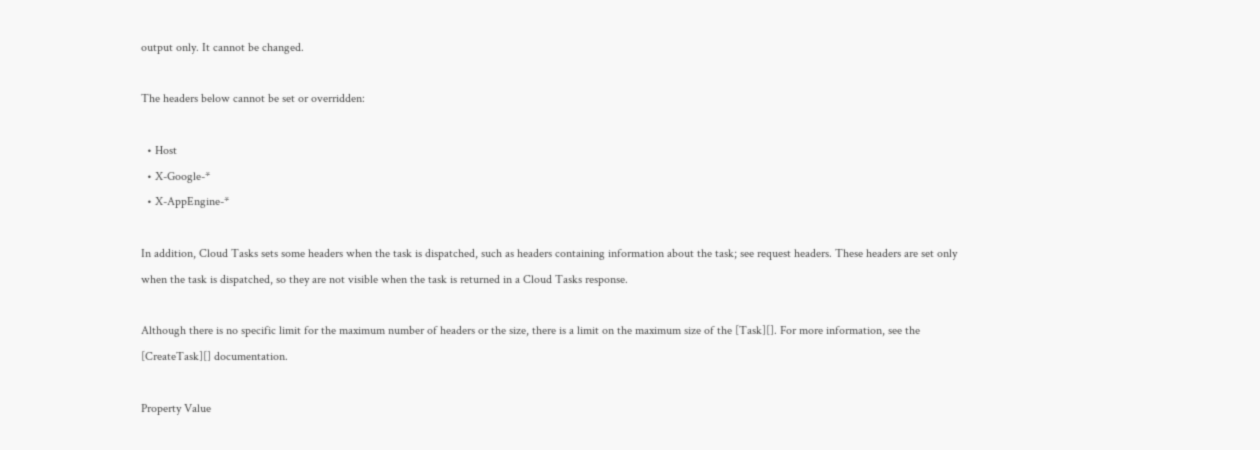output only. It cannot be changed.

The headers below cannot be set or overridden:

  • Host
  • X-Google-*
  • X-AppEngine-*

In addition, Cloud Tasks sets some headers when the task is dispatched, such as headers containing information about the task; see request headers. These headers are set only when the task is dispatched, so they are not visible when the task is returned in a Cloud Tasks response.

Although there is no specific limit for the maximum number of headers or the size, there is a limit on the maximum size of the [Task][]. For more information, see the [CreateTask][] documentation.

Property Value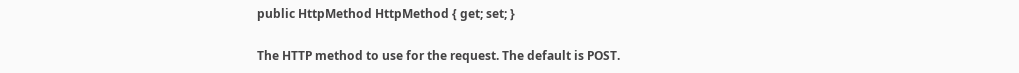public HttpMethod HttpMethod { get; set; }

The HTTP method to use for the request. The default is POST.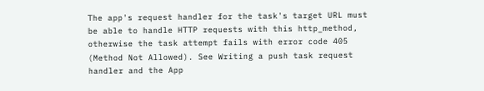The app's request handler for the task's target URL must be able to handle HTTP requests with this http_method, otherwise the task attempt fails with error code 405 (Method Not Allowed). See Writing a push task request handler and the App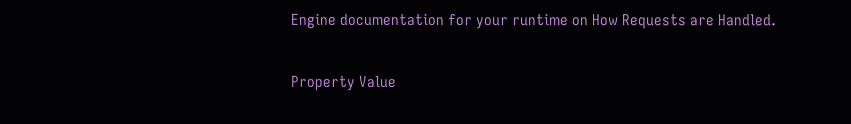Engine documentation for your runtime on How Requests are Handled.

Property Value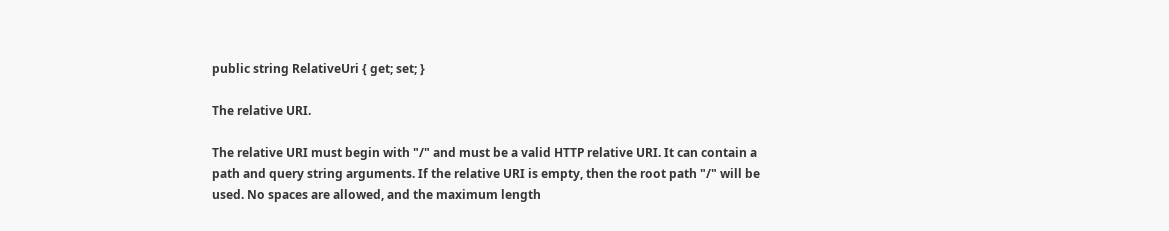public string RelativeUri { get; set; }

The relative URI.

The relative URI must begin with "/" and must be a valid HTTP relative URI. It can contain a path and query string arguments. If the relative URI is empty, then the root path "/" will be used. No spaces are allowed, and the maximum length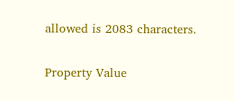allowed is 2083 characters.

Property Value